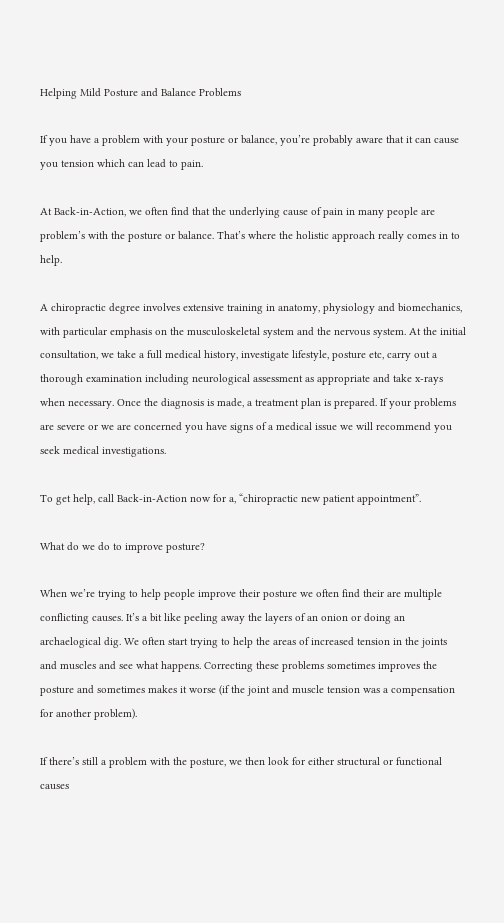Helping Mild Posture and Balance Problems

If you have a problem with your posture or balance, you’re probably aware that it can cause you tension which can lead to pain.

At Back-in-Action, we often find that the underlying cause of pain in many people are problem’s with the posture or balance. That’s where the holistic approach really comes in to help.

A chiropractic degree involves extensive training in anatomy, physiology and biomechanics, with particular emphasis on the musculoskeletal system and the nervous system. At the initial consultation, we take a full medical history, investigate lifestyle, posture etc, carry out a thorough examination including neurological assessment as appropriate and take x-rays when necessary. Once the diagnosis is made, a treatment plan is prepared. If your problems are severe or we are concerned you have signs of a medical issue we will recommend you seek medical investigations.

To get help, call Back-in-Action now for a, “chiropractic new patient appointment”.

What do we do to improve posture?

When we’re trying to help people improve their posture we often find their are multiple conflicting causes. It’s a bit like peeling away the layers of an onion or doing an archaelogical dig. We often start trying to help the areas of increased tension in the joints and muscles and see what happens. Correcting these problems sometimes improves the posture and sometimes makes it worse (if the joint and muscle tension was a compensation for another problem).

If there’s still a problem with the posture, we then look for either structural or functional causes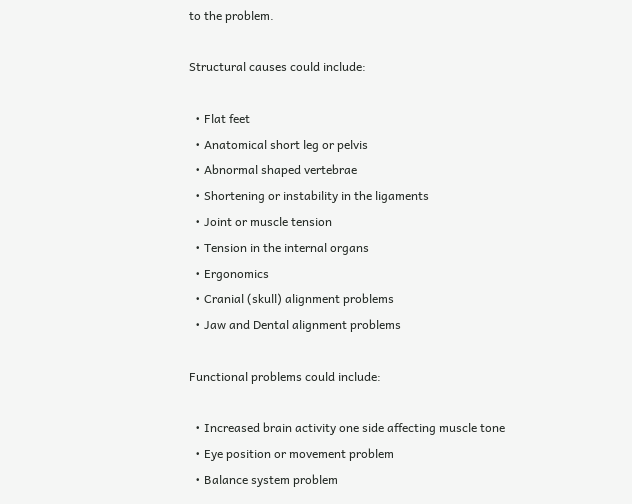to the problem.

Structural causes could include:

  • Flat feet
  • Anatomical short leg or pelvis
  • Abnormal shaped vertebrae
  • Shortening or instability in the ligaments
  • Joint or muscle tension
  • Tension in the internal organs
  • Ergonomics
  • Cranial (skull) alignment problems
  • Jaw and Dental alignment problems

Functional problems could include:

  • Increased brain activity one side affecting muscle tone
  • Eye position or movement problem
  • Balance system problem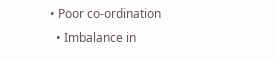• Poor co-ordination
  • Imbalance in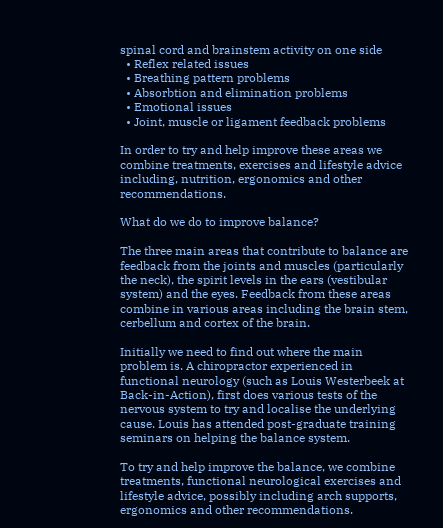spinal cord and brainstem activity on one side
  • Reflex related issues
  • Breathing pattern problems
  • Absorbtion and elimination problems
  • Emotional issues
  • Joint, muscle or ligament feedback problems

In order to try and help improve these areas we combine treatments, exercises and lifestyle advice including, nutrition, ergonomics and other recommendations.

What do we do to improve balance?

The three main areas that contribute to balance are feedback from the joints and muscles (particularly the neck), the spirit levels in the ears (vestibular system) and the eyes. Feedback from these areas combine in various areas including the brain stem, cerbellum and cortex of the brain.

Initially we need to find out where the main problem is. A chiropractor experienced in functional neurology (such as Louis Westerbeek at Back-in-Action), first does various tests of the nervous system to try and localise the underlying cause. Louis has attended post-graduate training seminars on helping the balance system.

To try and help improve the balance, we combine treatments, functional neurological exercises and lifestyle advice, possibly including arch supports, ergonomics and other recommendations.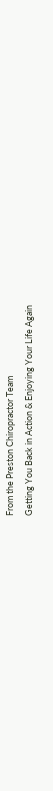From the Preston Chiropractor Team
Getting You Back in Action & Enjoying Your Life Again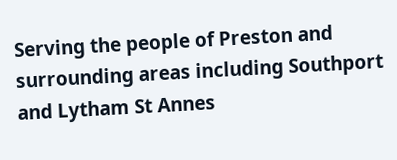Serving the people of Preston and surrounding areas including Southport and Lytham St Annes